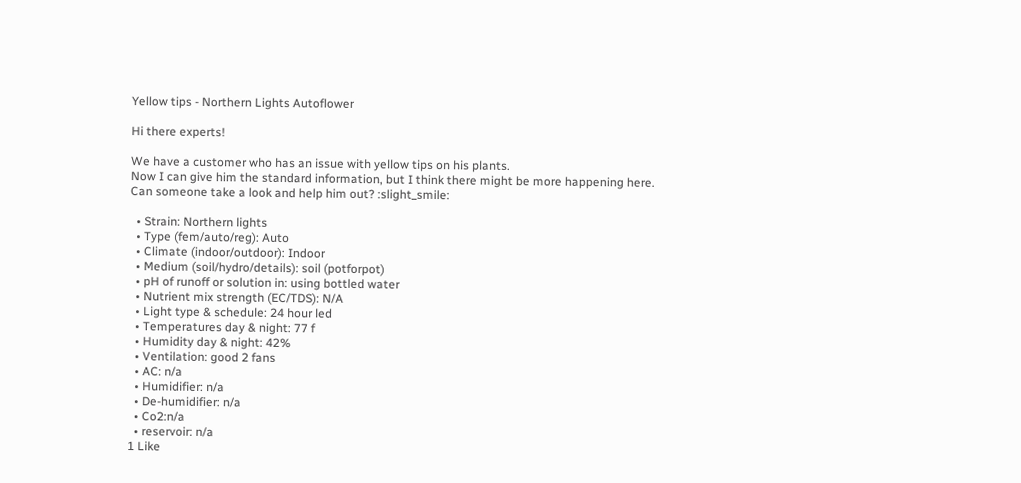Yellow tips - Northern Lights Autoflower

Hi there experts!

We have a customer who has an issue with yellow tips on his plants.
Now I can give him the standard information, but I think there might be more happening here.
Can someone take a look and help him out? :slight_smile:

  • Strain: Northern lights
  • Type (fem/auto/reg): Auto
  • Climate (indoor/outdoor): Indoor
  • Medium (soil/hydro/details): soil (potforpot)
  • pH of runoff or solution in: using bottled water
  • Nutrient mix strength (EC/TDS): N/A
  • Light type & schedule: 24 hour led
  • Temperatures day & night: 77 f
  • Humidity day & night: 42%
  • Ventilation: good 2 fans
  • AC: n/a
  • Humidifier: n/a
  • De-humidifier: n/a
  • Co2:n/a
  • reservoir: n/a
1 Like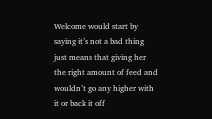Welcome would start by saying it’s not a bad thing just means that giving her the right amount of feed and wouldn’t go any higher with it or back it off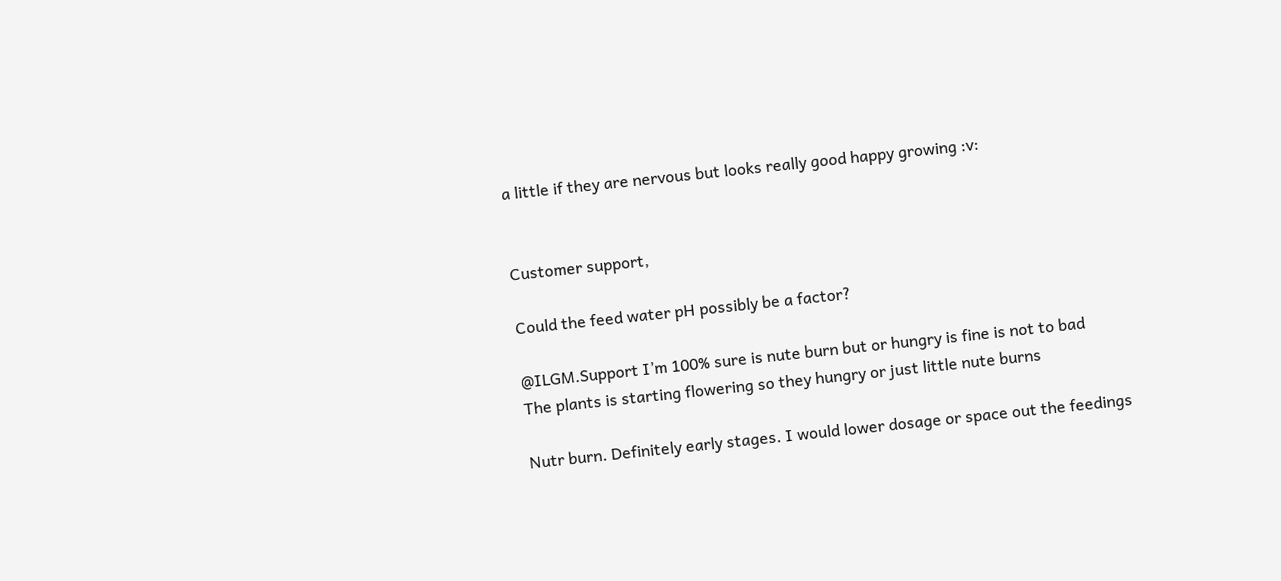a little if they are nervous but looks really good happy growing :v:


Customer support,

Could the feed water pH possibly be a factor?

@ILGM.Support I’m 100% sure is nute burn but or hungry is fine is not to bad
The plants is starting flowering so they hungry or just little nute burns

Nutr burn. Definitely early stages. I would lower dosage or space out the feedings